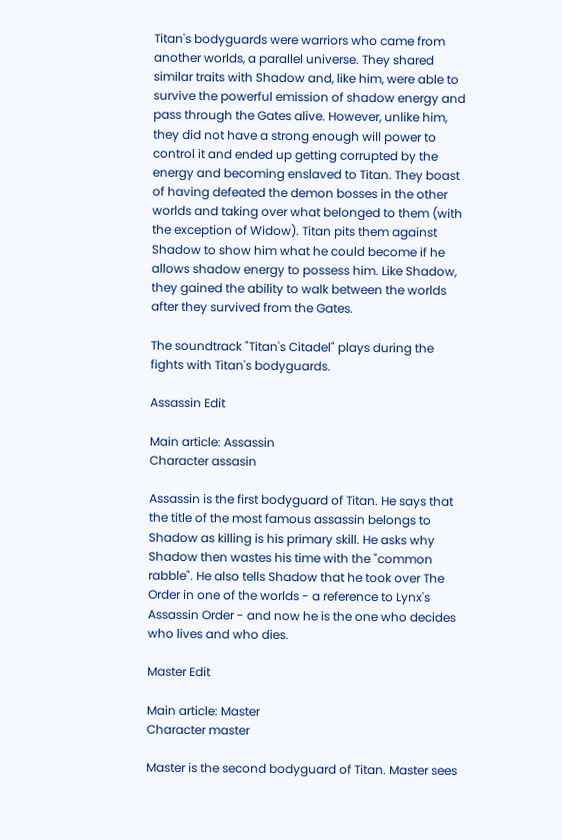Titan's bodyguards were warriors who came from another worlds, a parallel universe. They shared similar traits with Shadow and, like him, were able to survive the powerful emission of shadow energy and pass through the Gates alive. However, unlike him, they did not have a strong enough will power to control it and ended up getting corrupted by the energy and becoming enslaved to Titan. They boast of having defeated the demon bosses in the other worlds and taking over what belonged to them (with the exception of Widow). Titan pits them against Shadow to show him what he could become if he allows shadow energy to possess him. Like Shadow, they gained the ability to walk between the worlds after they survived from the Gates.

The soundtrack "Titan's Citadel" plays during the fights with Titan's bodyguards.

Assassin Edit

Main article: Assassin
Character assasin

Assassin is the first bodyguard of Titan. He says that the title of the most famous assassin belongs to Shadow as killing is his primary skill. He asks why Shadow then wastes his time with the "common rabble". He also tells Shadow that he took over The Order in one of the worlds - a reference to Lynx's Assassin Order - and now he is the one who decides who lives and who dies.

Master Edit

Main article: Master
Character master

Master is the second bodyguard of Titan. Master sees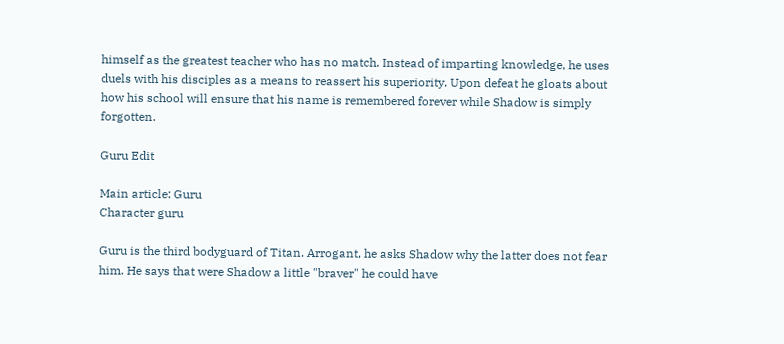himself as the greatest teacher who has no match. Instead of imparting knowledge, he uses duels with his disciples as a means to reassert his superiority. Upon defeat he gloats about how his school will ensure that his name is remembered forever while Shadow is simply forgotten.

Guru Edit

Main article: Guru
Character guru

Guru is the third bodyguard of Titan. Arrogant, he asks Shadow why the latter does not fear him. He says that were Shadow a little "braver" he could have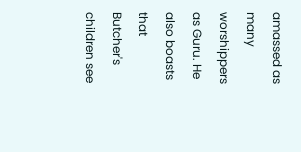amassed as many worshippers as Guru. He also boasts that Butcher's children see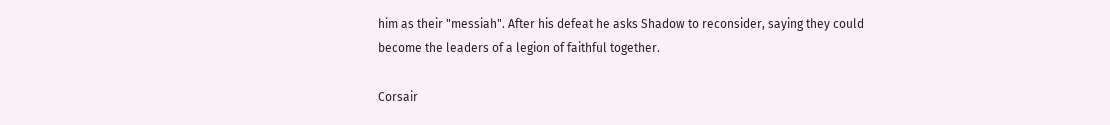him as their "messiah". After his defeat he asks Shadow to reconsider, saying they could become the leaders of a legion of faithful together.

Corsair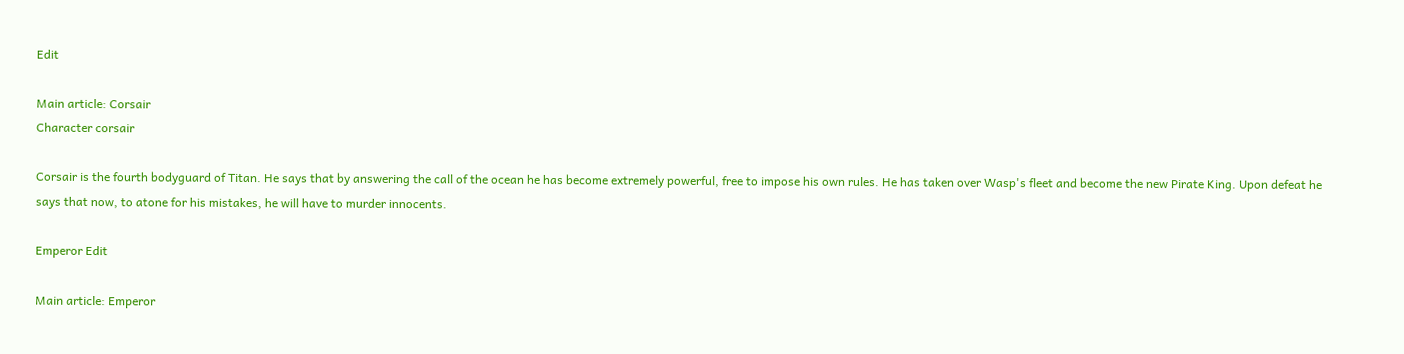Edit

Main article: Corsair
Character corsair

Corsair is the fourth bodyguard of Titan. He says that by answering the call of the ocean he has become extremely powerful, free to impose his own rules. He has taken over Wasp's fleet and become the new Pirate King. Upon defeat he says that now, to atone for his mistakes, he will have to murder innocents.

Emperor Edit

Main article: Emperor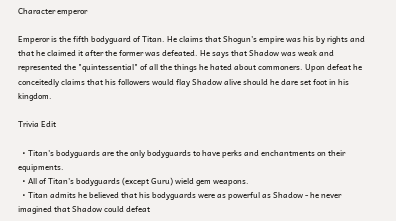Character emperor

Emperor is the fifth bodyguard of Titan. He claims that Shogun's empire was his by rights and that he claimed it after the former was defeated. He says that Shadow was weak and represented the "quintessential" of all the things he hated about commoners. Upon defeat he conceitedly claims that his followers would flay Shadow alive should he dare set foot in his kingdom.

Trivia Edit

  • Titan's bodyguards are the only bodyguards to have perks and enchantments on their equipments.
  • All of Titan's bodyguards (except Guru) wield gem weapons.
  • Titan admits he believed that his bodyguards were as powerful as Shadow - he never imagined that Shadow could defeat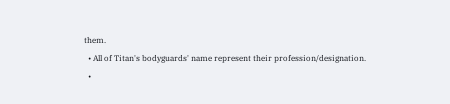them.
  • All of Titan's bodyguards' name represent their profession/designation.
  •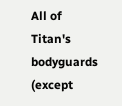All of Titan's bodyguards (except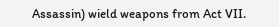Assassin) wield weapons from Act VII.